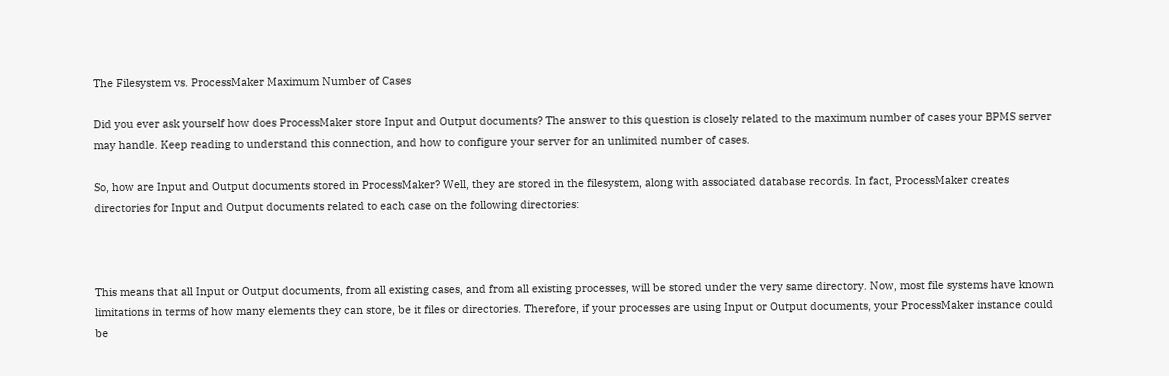The Filesystem vs. ProcessMaker Maximum Number of Cases

Did you ever ask yourself how does ProcessMaker store Input and Output documents? The answer to this question is closely related to the maximum number of cases your BPMS server may handle. Keep reading to understand this connection, and how to configure your server for an unlimited number of cases.

So, how are Input and Output documents stored in ProcessMaker? Well, they are stored in the filesystem, along with associated database records. In fact, ProcessMaker creates directories for Input and Output documents related to each case on the following directories:



This means that all Input or Output documents, from all existing cases, and from all existing processes, will be stored under the very same directory. Now, most file systems have known limitations in terms of how many elements they can store, be it files or directories. Therefore, if your processes are using Input or Output documents, your ProcessMaker instance could be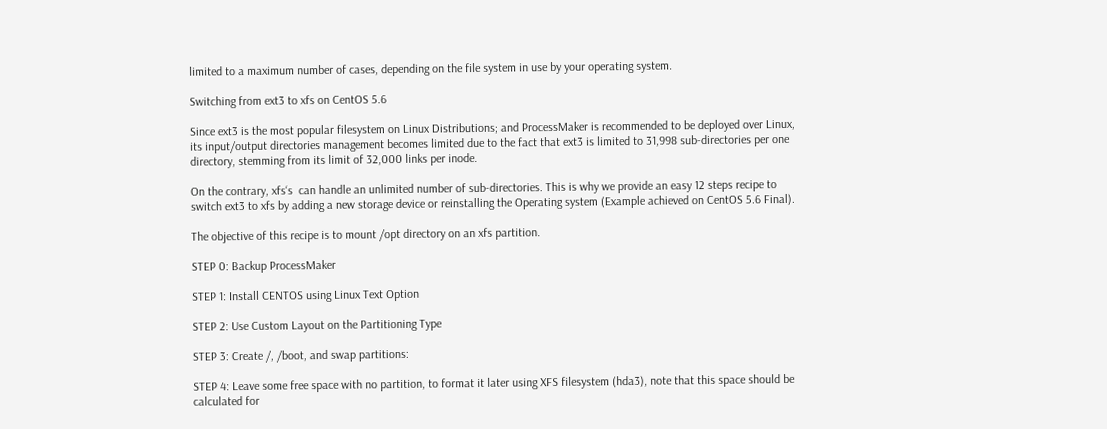limited to a maximum number of cases, depending on the file system in use by your operating system.

Switching from ext3 to xfs on CentOS 5.6

Since ext3 is the most popular filesystem on Linux Distributions; and ProcessMaker is recommended to be deployed over Linux, its input/output directories management becomes limited due to the fact that ext3 is limited to 31,998 sub-directories per one directory, stemming from its limit of 32,000 links per inode.

On the contrary, xfs‘s  can handle an unlimited number of sub-directories. This is why we provide an easy 12 steps recipe to switch ext3 to xfs by adding a new storage device or reinstalling the Operating system (Example achieved on CentOS 5.6 Final).

The objective of this recipe is to mount /opt directory on an xfs partition.

STEP 0: Backup ProcessMaker

STEP 1: Install CENTOS using Linux Text Option

STEP 2: Use Custom Layout on the Partitioning Type

STEP 3: Create /, /boot, and swap partitions:

STEP 4: Leave some free space with no partition, to format it later using XFS filesystem (hda3), note that this space should be calculated for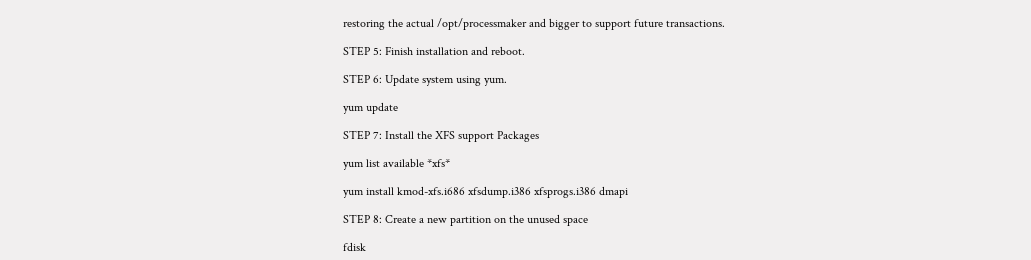restoring the actual /opt/processmaker and bigger to support future transactions.

STEP 5: Finish installation and reboot.

STEP 6: Update system using yum.

yum update

STEP 7: Install the XFS support Packages

yum list available *xfs*

yum install kmod-xfs.i686 xfsdump.i386 xfsprogs.i386 dmapi

STEP 8: Create a new partition on the unused space

fdisk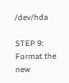/dev/hda

STEP 9: Format the new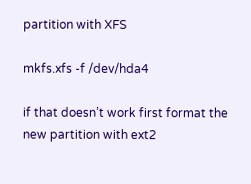partition with XFS

mkfs.xfs -f /dev/hda4

if that doesn’t work first format the new partition with ext2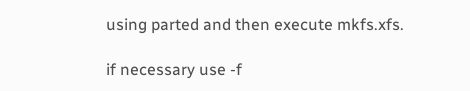using parted and then execute mkfs.xfs.

if necessary use -f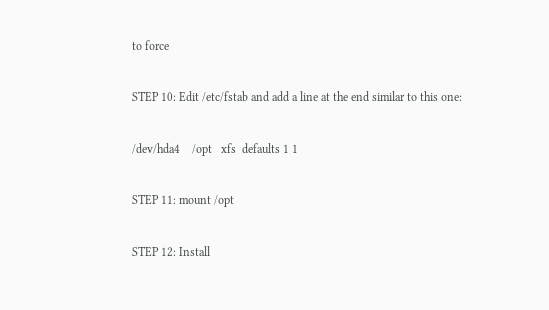to force

STEP 10: Edit /etc/fstab and add a line at the end similar to this one:

/dev/hda4    /opt   xfs  defaults 1 1

STEP 11: mount /opt

STEP 12: Install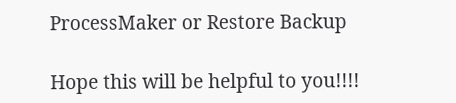ProcessMaker or Restore Backup

Hope this will be helpful to you!!!!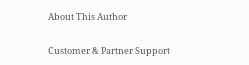About This Author

Customer & Partner Support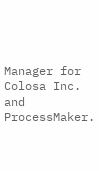Manager for Colosa Inc. and ProcessMaker.